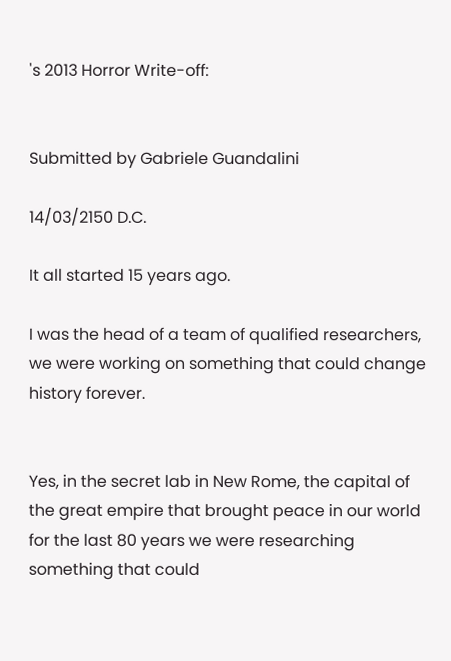's 2013 Horror Write-off:


Submitted by Gabriele Guandalini

14/03/2150 D.C.

It all started 15 years ago.

I was the head of a team of qualified researchers, we were working on something that could change history forever.


Yes, in the secret lab in New Rome, the capital of the great empire that brought peace in our world for the last 80 years we were researching something that could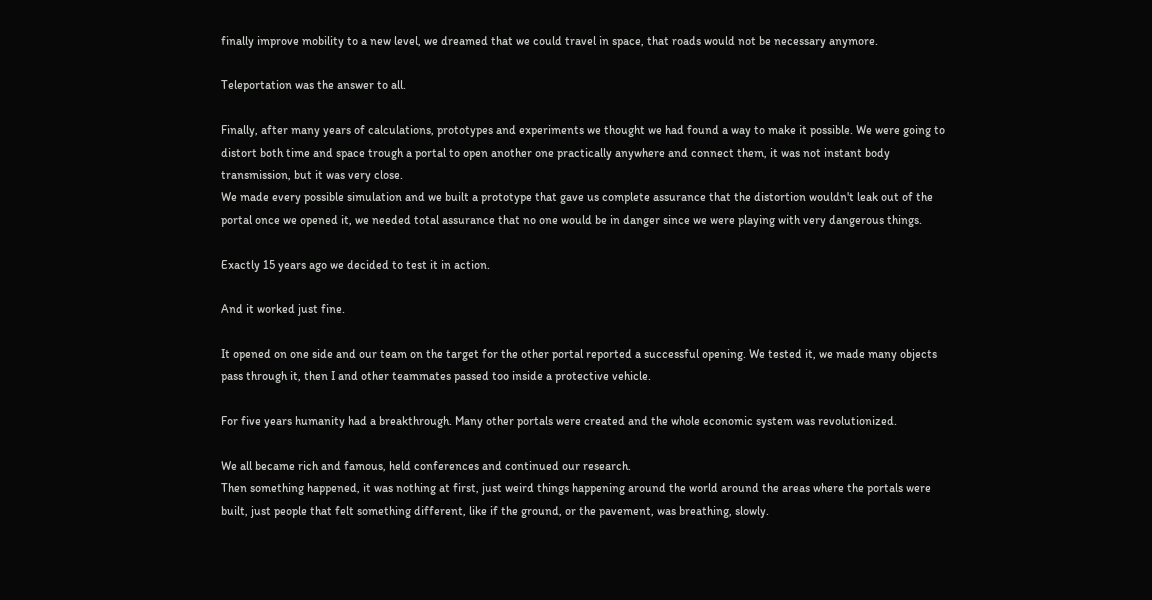finally improve mobility to a new level, we dreamed that we could travel in space, that roads would not be necessary anymore.

Teleportation was the answer to all.

Finally, after many years of calculations, prototypes and experiments we thought we had found a way to make it possible. We were going to distort both time and space trough a portal to open another one practically anywhere and connect them, it was not instant body transmission, but it was very close.
We made every possible simulation and we built a prototype that gave us complete assurance that the distortion wouldn't leak out of the portal once we opened it, we needed total assurance that no one would be in danger since we were playing with very dangerous things.

Exactly 15 years ago we decided to test it in action.

And it worked just fine.

It opened on one side and our team on the target for the other portal reported a successful opening. We tested it, we made many objects pass through it, then I and other teammates passed too inside a protective vehicle.

For five years humanity had a breakthrough. Many other portals were created and the whole economic system was revolutionized.

We all became rich and famous, held conferences and continued our research.
Then something happened, it was nothing at first, just weird things happening around the world around the areas where the portals were built, just people that felt something different, like if the ground, or the pavement, was breathing, slowly.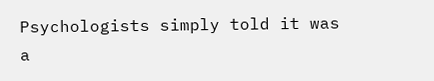Psychologists simply told it was a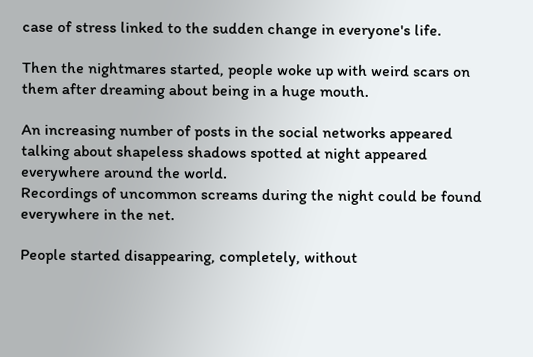case of stress linked to the sudden change in everyone's life.

Then the nightmares started, people woke up with weird scars on them after dreaming about being in a huge mouth.

An increasing number of posts in the social networks appeared talking about shapeless shadows spotted at night appeared everywhere around the world.
Recordings of uncommon screams during the night could be found everywhere in the net.

People started disappearing, completely, without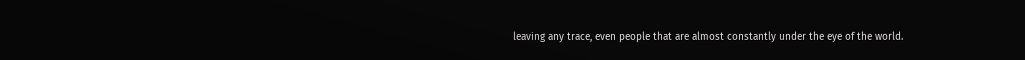leaving any trace, even people that are almost constantly under the eye of the world.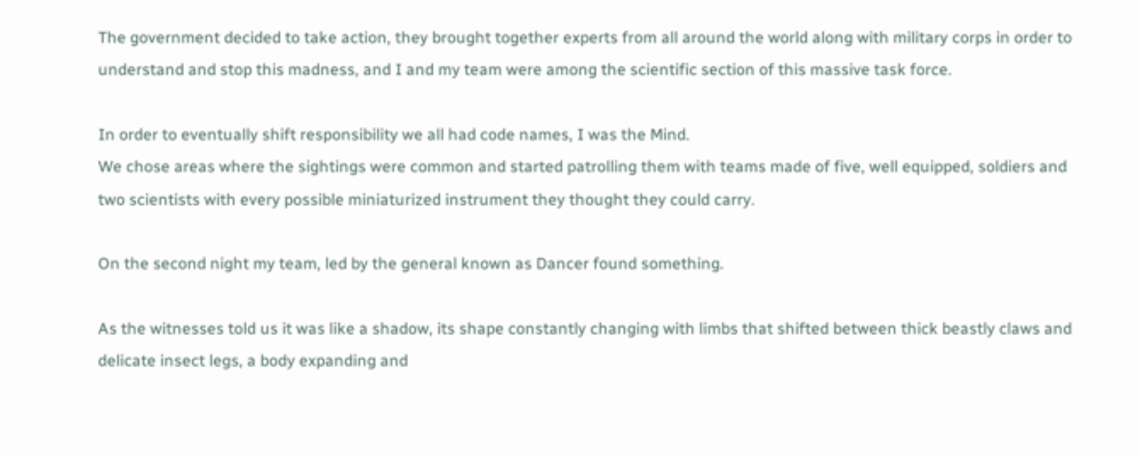The government decided to take action, they brought together experts from all around the world along with military corps in order to understand and stop this madness, and I and my team were among the scientific section of this massive task force.

In order to eventually shift responsibility we all had code names, I was the Mind.
We chose areas where the sightings were common and started patrolling them with teams made of five, well equipped, soldiers and two scientists with every possible miniaturized instrument they thought they could carry.

On the second night my team, led by the general known as Dancer found something.

As the witnesses told us it was like a shadow, its shape constantly changing with limbs that shifted between thick beastly claws and delicate insect legs, a body expanding and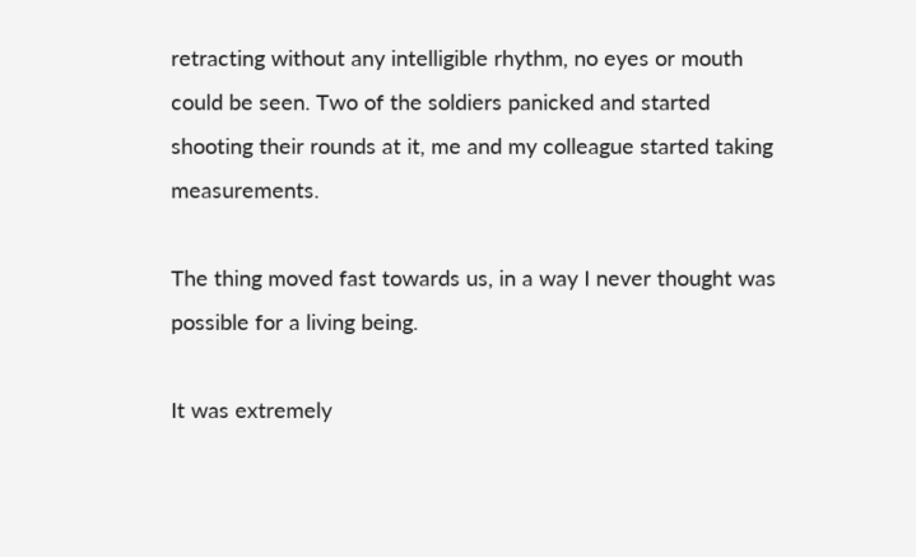retracting without any intelligible rhythm, no eyes or mouth could be seen. Two of the soldiers panicked and started shooting their rounds at it, me and my colleague started taking measurements.

The thing moved fast towards us, in a way I never thought was possible for a living being.

It was extremely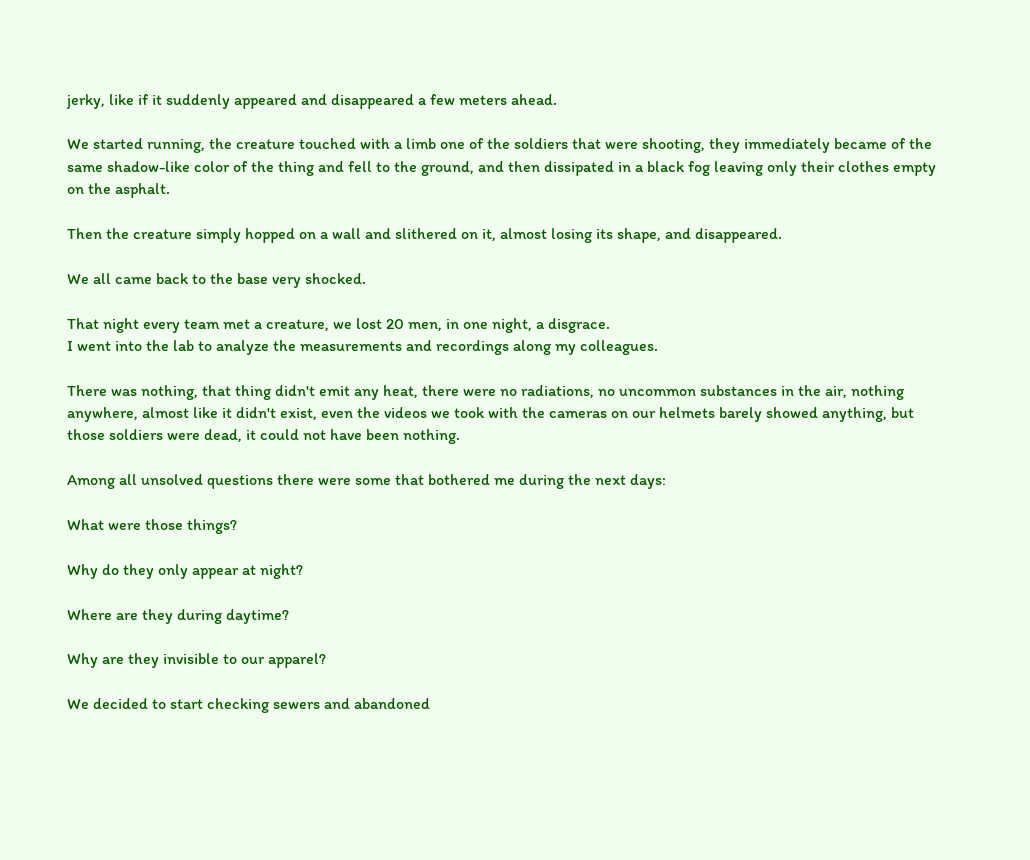jerky, like if it suddenly appeared and disappeared a few meters ahead.

We started running, the creature touched with a limb one of the soldiers that were shooting, they immediately became of the same shadow-like color of the thing and fell to the ground, and then dissipated in a black fog leaving only their clothes empty on the asphalt.

Then the creature simply hopped on a wall and slithered on it, almost losing its shape, and disappeared.

We all came back to the base very shocked.

That night every team met a creature, we lost 20 men, in one night, a disgrace.
I went into the lab to analyze the measurements and recordings along my colleagues.

There was nothing, that thing didn't emit any heat, there were no radiations, no uncommon substances in the air, nothing anywhere, almost like it didn't exist, even the videos we took with the cameras on our helmets barely showed anything, but those soldiers were dead, it could not have been nothing.

Among all unsolved questions there were some that bothered me during the next days:

What were those things?

Why do they only appear at night?

Where are they during daytime?

Why are they invisible to our apparel?

We decided to start checking sewers and abandoned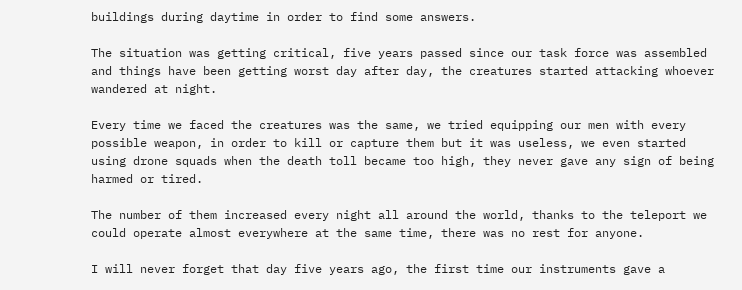buildings during daytime in order to find some answers.

The situation was getting critical, five years passed since our task force was assembled and things have been getting worst day after day, the creatures started attacking whoever wandered at night.

Every time we faced the creatures was the same, we tried equipping our men with every possible weapon, in order to kill or capture them but it was useless, we even started using drone squads when the death toll became too high, they never gave any sign of being harmed or tired.

The number of them increased every night all around the world, thanks to the teleport we could operate almost everywhere at the same time, there was no rest for anyone.

I will never forget that day five years ago, the first time our instruments gave a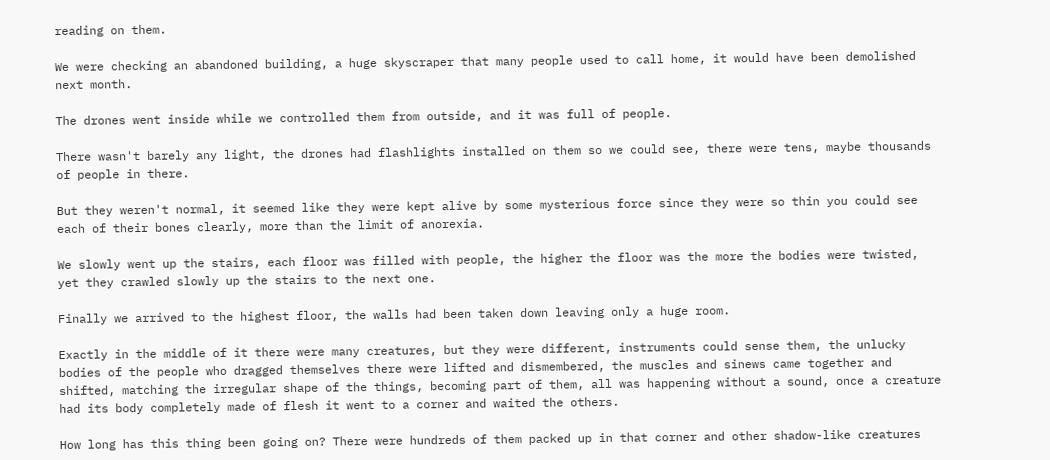reading on them.

We were checking an abandoned building, a huge skyscraper that many people used to call home, it would have been demolished next month.

The drones went inside while we controlled them from outside, and it was full of people.

There wasn't barely any light, the drones had flashlights installed on them so we could see, there were tens, maybe thousands of people in there.

But they weren't normal, it seemed like they were kept alive by some mysterious force since they were so thin you could see each of their bones clearly, more than the limit of anorexia.

We slowly went up the stairs, each floor was filled with people, the higher the floor was the more the bodies were twisted, yet they crawled slowly up the stairs to the next one.

Finally we arrived to the highest floor, the walls had been taken down leaving only a huge room.

Exactly in the middle of it there were many creatures, but they were different, instruments could sense them, the unlucky bodies of the people who dragged themselves there were lifted and dismembered, the muscles and sinews came together and shifted, matching the irregular shape of the things, becoming part of them, all was happening without a sound, once a creature had its body completely made of flesh it went to a corner and waited the others.

How long has this thing been going on? There were hundreds of them packed up in that corner and other shadow-like creatures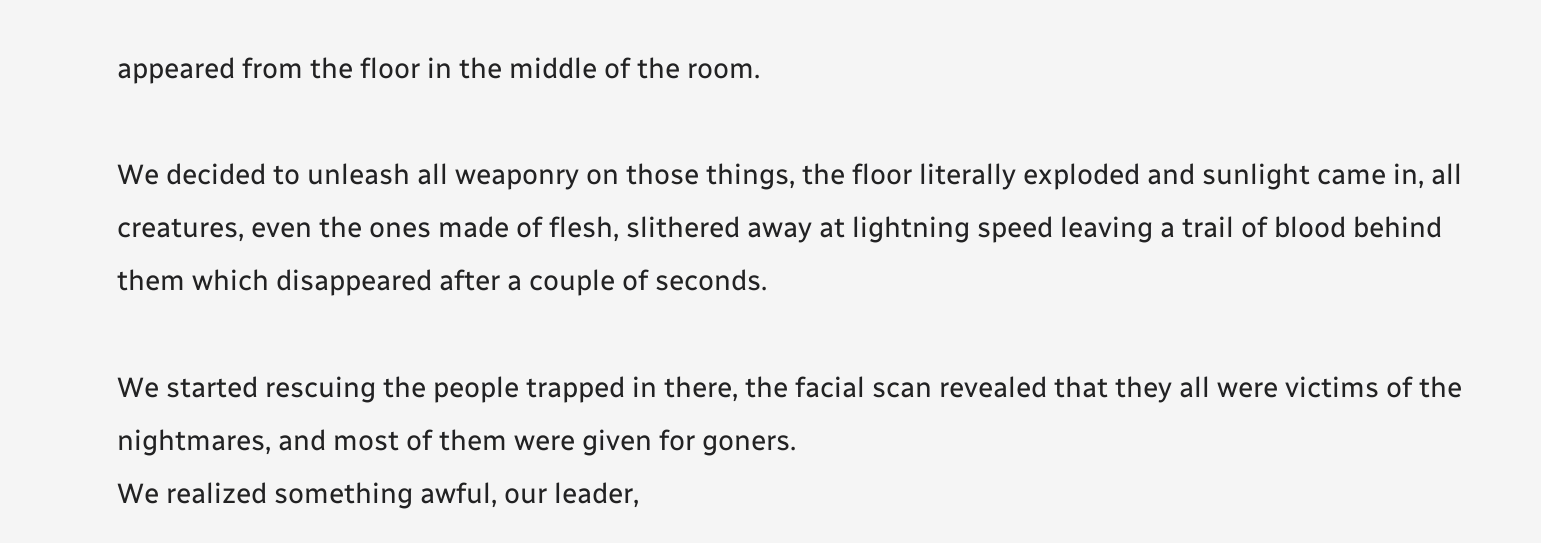appeared from the floor in the middle of the room.

We decided to unleash all weaponry on those things, the floor literally exploded and sunlight came in, all creatures, even the ones made of flesh, slithered away at lightning speed leaving a trail of blood behind them which disappeared after a couple of seconds.

We started rescuing the people trapped in there, the facial scan revealed that they all were victims of the nightmares, and most of them were given for goners.
We realized something awful, our leader,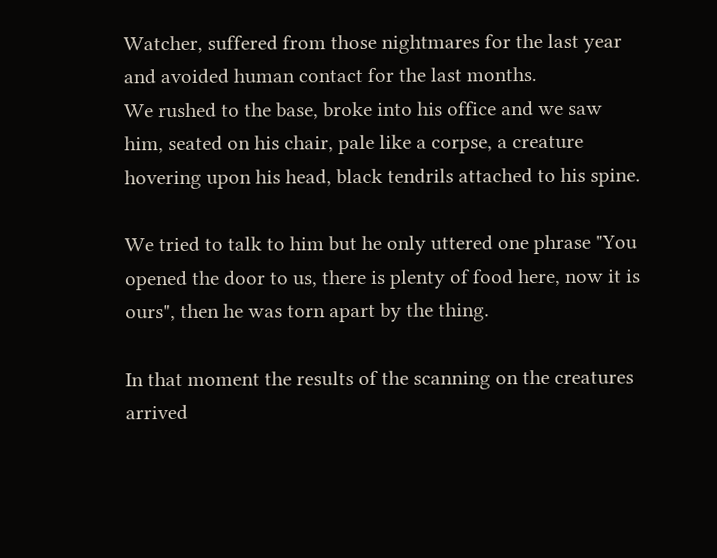Watcher, suffered from those nightmares for the last year and avoided human contact for the last months.
We rushed to the base, broke into his office and we saw him, seated on his chair, pale like a corpse, a creature hovering upon his head, black tendrils attached to his spine.

We tried to talk to him but he only uttered one phrase "You opened the door to us, there is plenty of food here, now it is ours", then he was torn apart by the thing.

In that moment the results of the scanning on the creatures arrived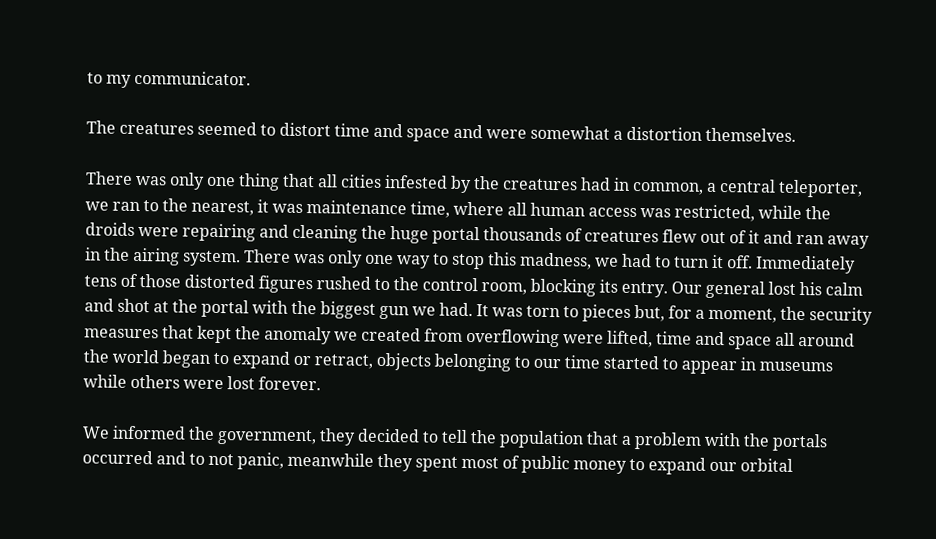to my communicator.

The creatures seemed to distort time and space and were somewhat a distortion themselves.

There was only one thing that all cities infested by the creatures had in common, a central teleporter, we ran to the nearest, it was maintenance time, where all human access was restricted, while the droids were repairing and cleaning the huge portal thousands of creatures flew out of it and ran away in the airing system. There was only one way to stop this madness, we had to turn it off. Immediately tens of those distorted figures rushed to the control room, blocking its entry. Our general lost his calm and shot at the portal with the biggest gun we had. It was torn to pieces but, for a moment, the security measures that kept the anomaly we created from overflowing were lifted, time and space all around the world began to expand or retract, objects belonging to our time started to appear in museums while others were lost forever.

We informed the government, they decided to tell the population that a problem with the portals occurred and to not panic, meanwhile they spent most of public money to expand our orbital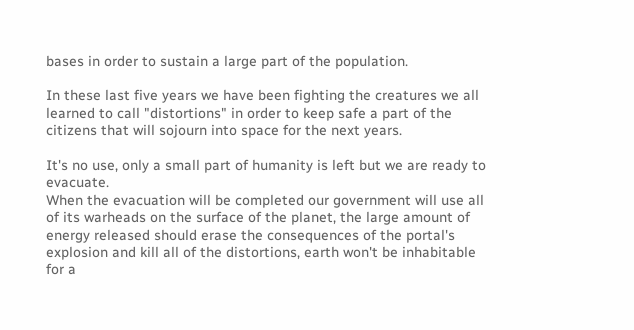bases in order to sustain a large part of the population.

In these last five years we have been fighting the creatures we all learned to call "distortions" in order to keep safe a part of the citizens that will sojourn into space for the next years.

It's no use, only a small part of humanity is left but we are ready to evacuate.
When the evacuation will be completed our government will use all of its warheads on the surface of the planet, the large amount of energy released should erase the consequences of the portal's explosion and kill all of the distortions, earth won't be inhabitable for a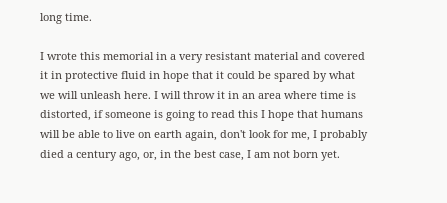long time.

I wrote this memorial in a very resistant material and covered it in protective fluid in hope that it could be spared by what we will unleash here. I will throw it in an area where time is distorted, if someone is going to read this I hope that humans will be able to live on earth again, don't look for me, I probably died a century ago, or, in the best case, I am not born yet.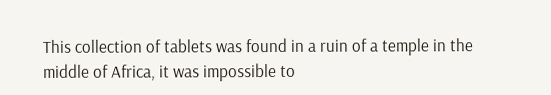This collection of tablets was found in a ruin of a temple in the middle of Africa, it was impossible to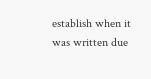establish when it was written due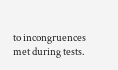to incongruences met during tests.